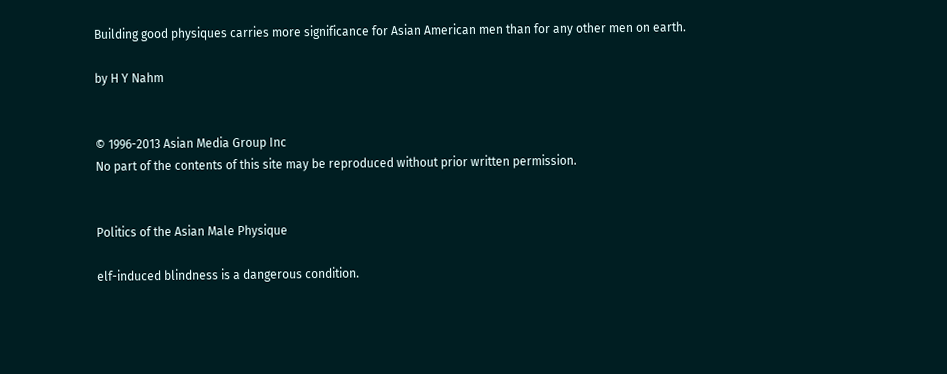Building good physiques carries more significance for Asian American men than for any other men on earth.

by H Y Nahm


© 1996-2013 Asian Media Group Inc
No part of the contents of this site may be reproduced without prior written permission.


Politics of the Asian Male Physique

elf-induced blindness is a dangerous condition.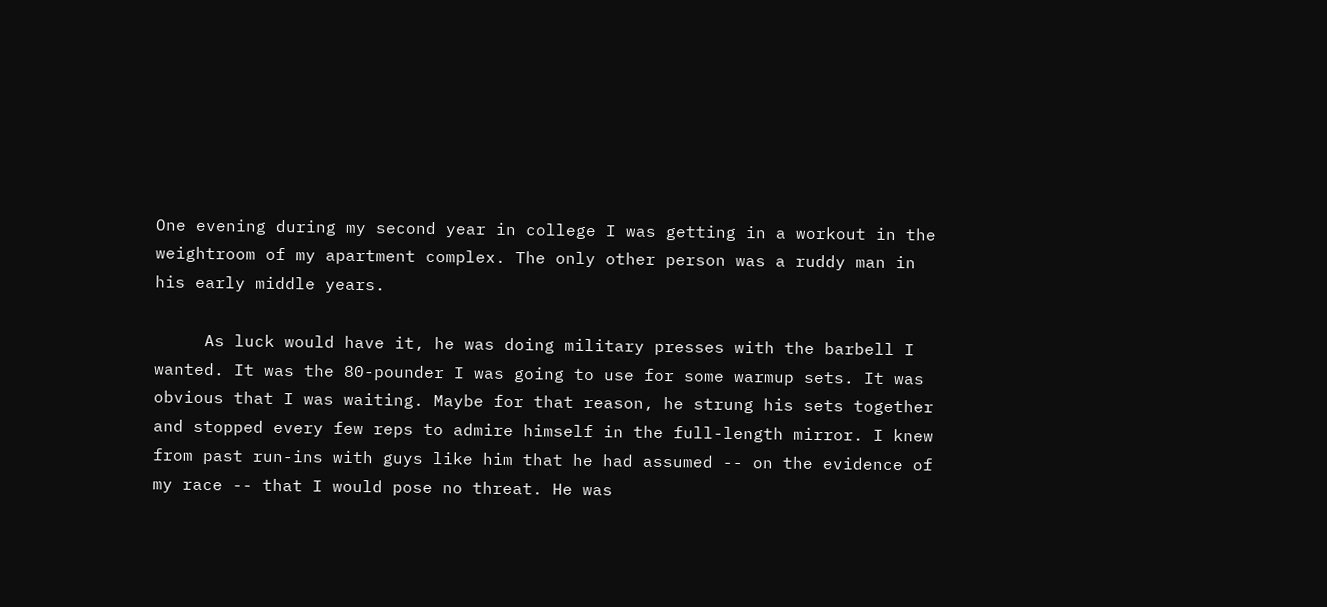One evening during my second year in college I was getting in a workout in the weightroom of my apartment complex. The only other person was a ruddy man in his early middle years.

     As luck would have it, he was doing military presses with the barbell I wanted. It was the 80-pounder I was going to use for some warmup sets. It was obvious that I was waiting. Maybe for that reason, he strung his sets together and stopped every few reps to admire himself in the full-length mirror. I knew from past run-ins with guys like him that he had assumed -- on the evidence of my race -- that I would pose no threat. He was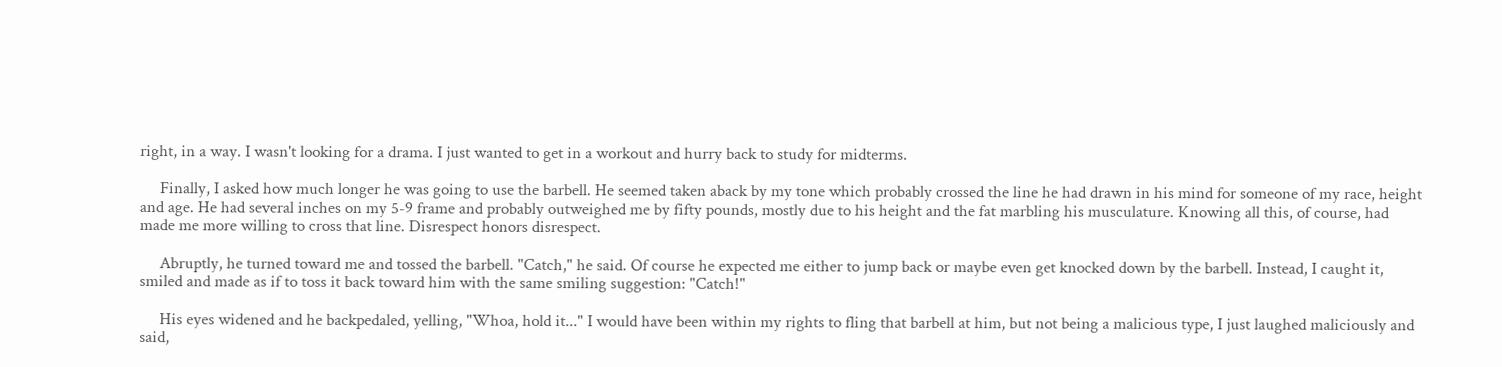right, in a way. I wasn't looking for a drama. I just wanted to get in a workout and hurry back to study for midterms.

     Finally, I asked how much longer he was going to use the barbell. He seemed taken aback by my tone which probably crossed the line he had drawn in his mind for someone of my race, height and age. He had several inches on my 5-9 frame and probably outweighed me by fifty pounds, mostly due to his height and the fat marbling his musculature. Knowing all this, of course, had made me more willing to cross that line. Disrespect honors disrespect.

     Abruptly, he turned toward me and tossed the barbell. "Catch," he said. Of course he expected me either to jump back or maybe even get knocked down by the barbell. Instead, I caught it, smiled and made as if to toss it back toward him with the same smiling suggestion: "Catch!"

     His eyes widened and he backpedaled, yelling, "Whoa, hold it..." I would have been within my rights to fling that barbell at him, but not being a malicious type, I just laughed maliciously and said,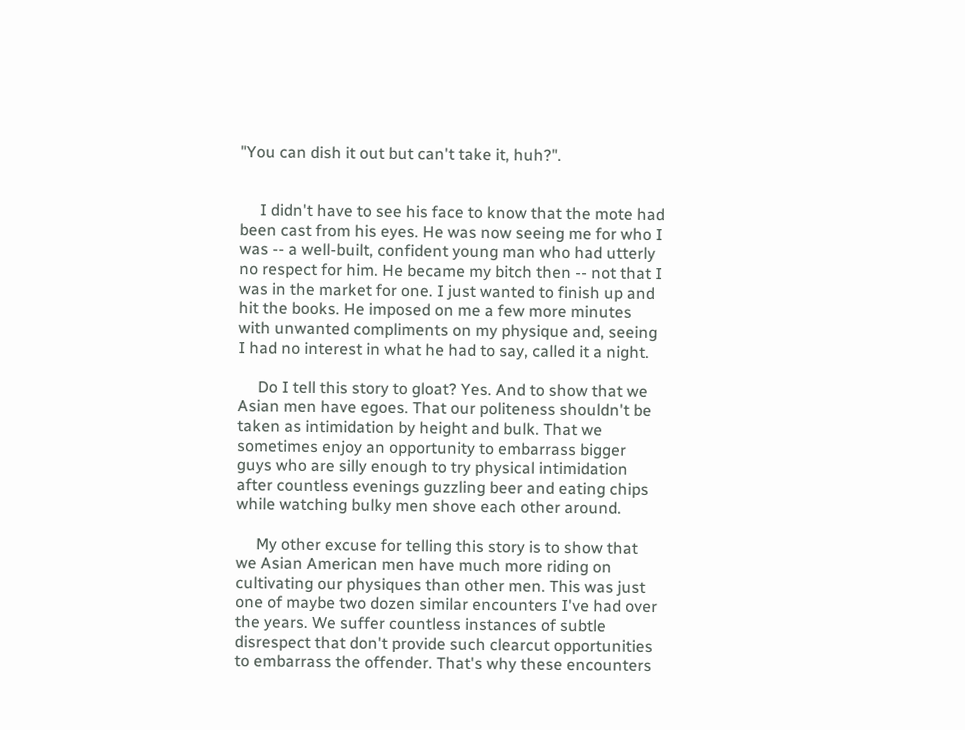"You can dish it out but can't take it, huh?".


     I didn't have to see his face to know that the mote had been cast from his eyes. He was now seeing me for who I was -- a well-built, confident young man who had utterly no respect for him. He became my bitch then -- not that I was in the market for one. I just wanted to finish up and hit the books. He imposed on me a few more minutes with unwanted compliments on my physique and, seeing I had no interest in what he had to say, called it a night.

     Do I tell this story to gloat? Yes. And to show that we Asian men have egoes. That our politeness shouldn't be taken as intimidation by height and bulk. That we sometimes enjoy an opportunity to embarrass bigger guys who are silly enough to try physical intimidation after countless evenings guzzling beer and eating chips while watching bulky men shove each other around.

     My other excuse for telling this story is to show that we Asian American men have much more riding on cultivating our physiques than other men. This was just one of maybe two dozen similar encounters I've had over the years. We suffer countless instances of subtle disrespect that don't provide such clearcut opportunities to embarrass the offender. That's why these encounters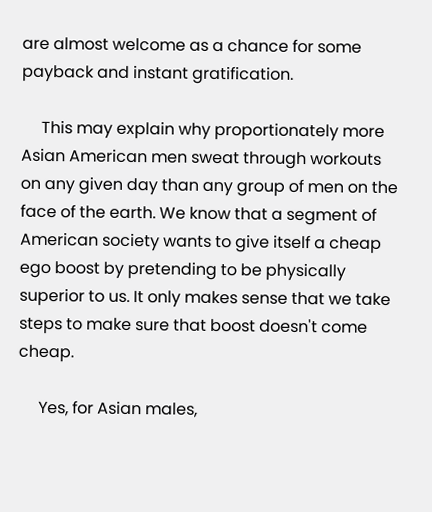are almost welcome as a chance for some payback and instant gratification.

     This may explain why proportionately more Asian American men sweat through workouts on any given day than any group of men on the face of the earth. We know that a segment of American society wants to give itself a cheap ego boost by pretending to be physically superior to us. It only makes sense that we take steps to make sure that boost doesn't come cheap.

     Yes, for Asian males,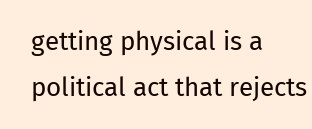getting physical is a political act that rejects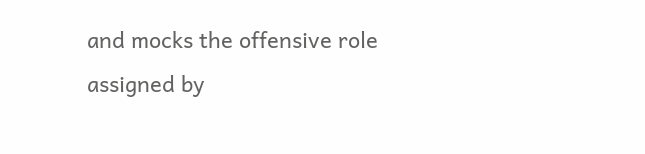and mocks the offensive role assigned by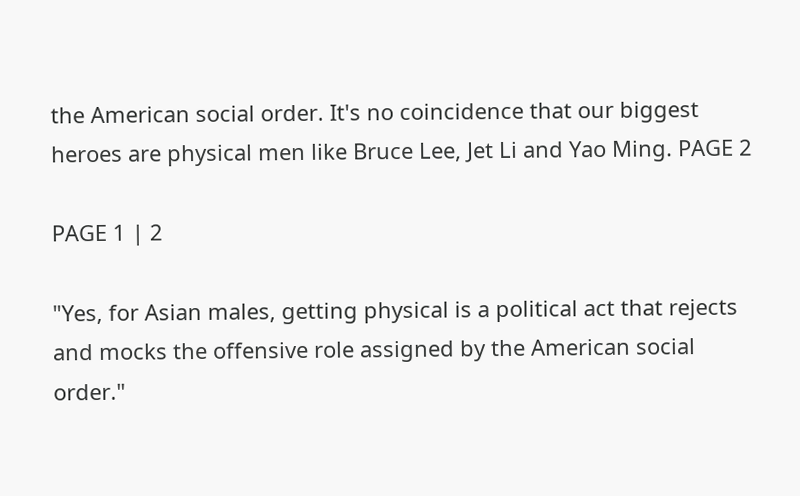the American social order. It's no coincidence that our biggest heroes are physical men like Bruce Lee, Jet Li and Yao Ming. PAGE 2

PAGE 1 | 2

"Yes, for Asian males, getting physical is a political act that rejects and mocks the offensive role assigned by the American social order."